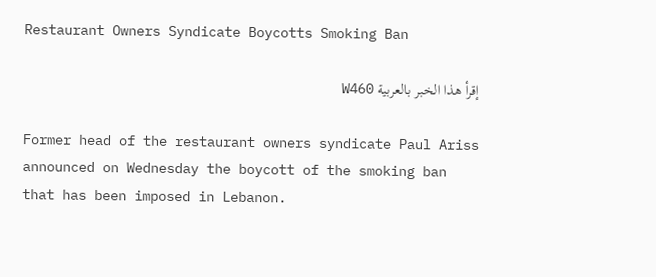Restaurant Owners Syndicate Boycotts Smoking Ban

إقرأ هذا الخبر بالعربية W460

Former head of the restaurant owners syndicate Paul Ariss announced on Wednesday the boycott of the smoking ban that has been imposed in Lebanon.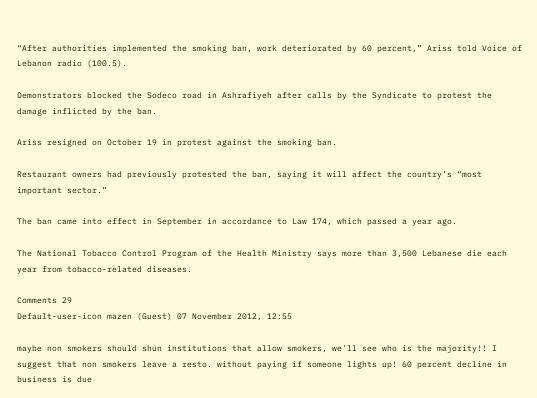“After authorities implemented the smoking ban, work deteriorated by 60 percent,” Ariss told Voice of Lebanon radio (100.5).

Demonstrators blocked the Sodeco road in Ashrafiyeh after calls by the Syndicate to protest the damage inflicted by the ban.

Ariss resigned on October 19 in protest against the smoking ban.

Restaurant owners had previously protested the ban, saying it will affect the country’s “most important sector.”

The ban came into effect in September in accordance to Law 174, which passed a year ago.

The National Tobacco Control Program of the Health Ministry says more than 3,500 Lebanese die each year from tobacco-related diseases.

Comments 29
Default-user-icon mazen (Guest) 07 November 2012, 12:55

maybe non smokers should shun institutions that allow smokers, we'll see who is the majority!! I suggest that non smokers leave a resto. without paying if someone lights up! 60 percent decline in business is due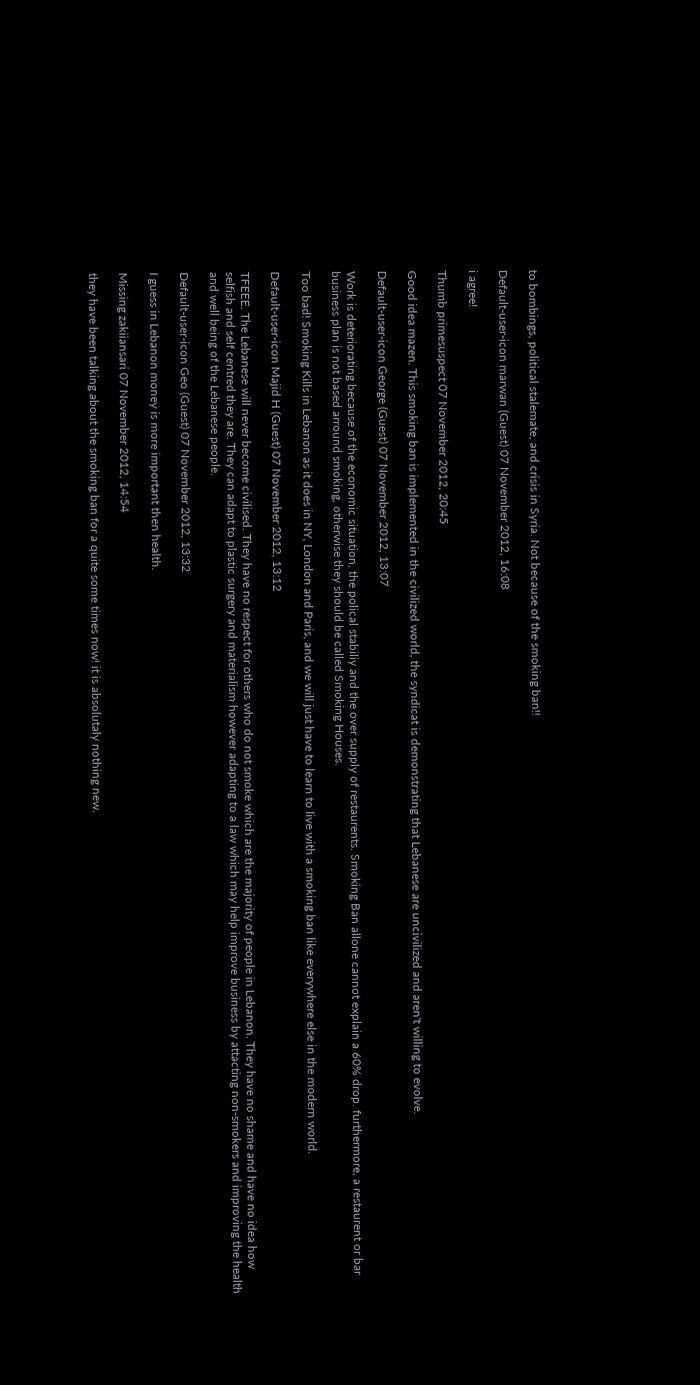to bombings, political stalemate, and crisis in Syria. Not because of the smoking ban!!

Default-user-icon marwan (Guest) 07 November 2012, 16:08

i agree!

Thumb primesuspect 07 November 2012, 20:45

Good idea mazen. This smoking ban is implemented in the civilized world, the syndicat is demonstrating that Lebanese are uncivilized and aren't willing to evolve.

Default-user-icon George (Guest) 07 November 2012, 13:07

Work is deteriorating because of the economic situation, the polical stabiliy and the over supply of restaurents. Smoking Ban allone cannot explain a 60% drop. furthermore, a restaurent or bar business plan is not based arround smoking, otherwise they should be called Smoking Houses.

Too bad! Smoking Kills in Lebanon as it does in NY, London and Paris, and we will just have to learn to live with a smoking ban like everywhere else in the modern world.

Default-user-icon Majid H (Guest) 07 November 2012, 13:12

TFEEE. The Lebanese will never become civilised. They have no respect for others who do not smoke which are the majority of people in Lebanon. They have no shame and have no idea how selfish and self centred they are. They can adapt to plastic surgery and materialism however adapting to a law which may help improve business by attacting non-smokers and improving the health and well being of the Lebanese people.

Default-user-icon Geo (Guest) 07 November 2012, 13:32

I guess in Lebanon money is more important then health.

Missing zakiiansari 07 November 2012, 14:54

they have been talking about the smoking ban for a quite some times now! it is absolutaly nothing new.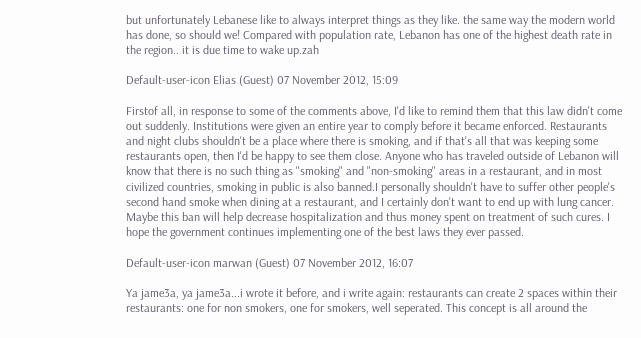but unfortunately Lebanese like to always interpret things as they like. the same way the modern world has done, so should we! Compared with population rate, Lebanon has one of the highest death rate in the region.. it is due time to wake up.zah

Default-user-icon Elias (Guest) 07 November 2012, 15:09

Firstof all, in response to some of the comments above, I'd like to remind them that this law didn't come out suddenly. Institutions were given an entire year to comply before it became enforced. Restaurants and night clubs shouldn't be a place where there is smoking, and if that's all that was keeping some restaurants open, then I'd be happy to see them close. Anyone who has traveled outside of Lebanon will know that there is no such thing as "smoking" and "non-smoking" areas in a restaurant, and in most civilized countries, smoking in public is also banned.I personally shouldn't have to suffer other people's second hand smoke when dining at a restaurant, and I certainly don't want to end up with lung cancer. Maybe this ban will help decrease hospitalization and thus money spent on treatment of such cures. I hope the government continues implementing one of the best laws they ever passed.

Default-user-icon marwan (Guest) 07 November 2012, 16:07

Ya jame3a, ya jame3a...i wrote it before, and i write again: restaurants can create 2 spaces within their restaurants: one for non smokers, one for smokers, well seperated. This concept is all around the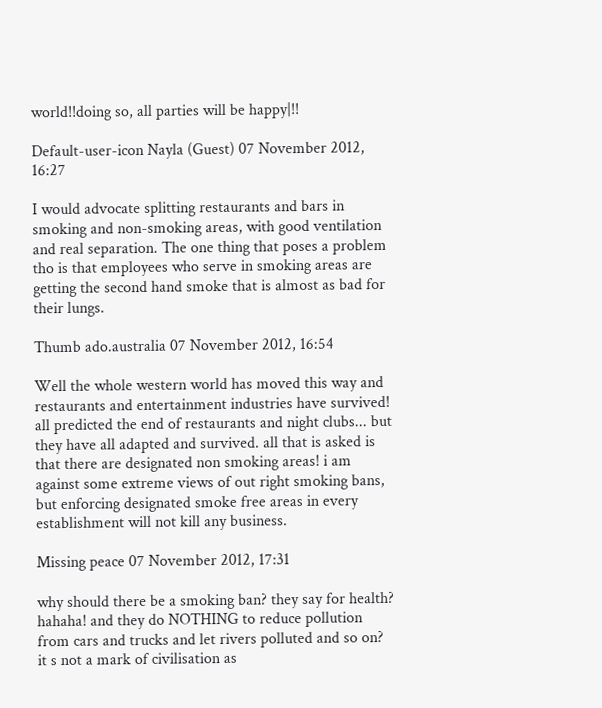world!!doing so, all parties will be happy|!!

Default-user-icon Nayla (Guest) 07 November 2012, 16:27

I would advocate splitting restaurants and bars in smoking and non-smoking areas, with good ventilation and real separation. The one thing that poses a problem tho is that employees who serve in smoking areas are getting the second hand smoke that is almost as bad for their lungs.

Thumb ado.australia 07 November 2012, 16:54

Well the whole western world has moved this way and restaurants and entertainment industries have survived! all predicted the end of restaurants and night clubs... but they have all adapted and survived. all that is asked is that there are designated non smoking areas! i am against some extreme views of out right smoking bans, but enforcing designated smoke free areas in every establishment will not kill any business.

Missing peace 07 November 2012, 17:31

why should there be a smoking ban? they say for health? hahaha! and they do NOTHING to reduce pollution from cars and trucks and let rivers polluted and so on? it s not a mark of civilisation as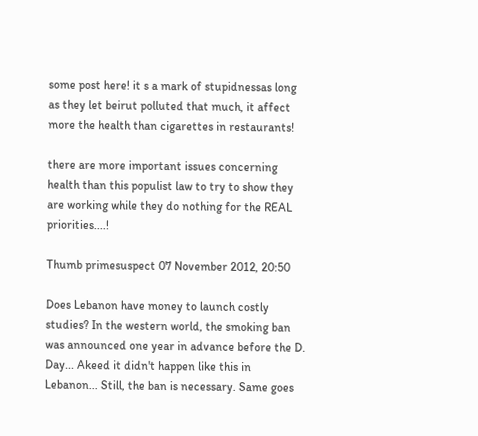some post here! it s a mark of stupidnessas long as they let beirut polluted that much, it affect more the health than cigarettes in restaurants!

there are more important issues concerning health than this populist law to try to show they are working while they do nothing for the REAL priorities....!

Thumb primesuspect 07 November 2012, 20:50

Does Lebanon have money to launch costly studies? In the western world, the smoking ban was announced one year in advance before the D. Day... Akeed it didn't happen like this in Lebanon... Still, the ban is necessary. Same goes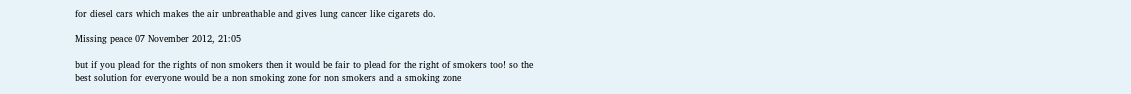for diesel cars which makes the air unbreathable and gives lung cancer like cigarets do.

Missing peace 07 November 2012, 21:05

but if you plead for the rights of non smokers then it would be fair to plead for the right of smokers too! so the best solution for everyone would be a non smoking zone for non smokers and a smoking zone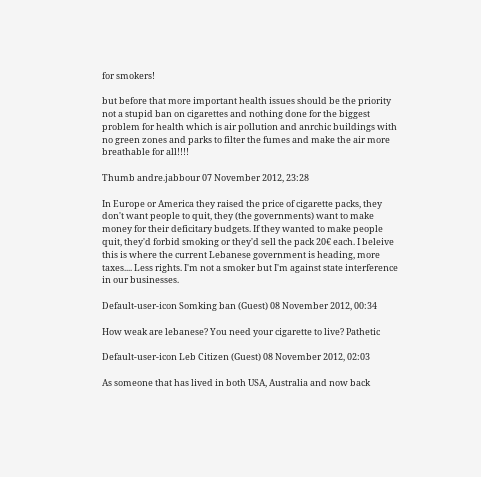for smokers!

but before that more important health issues should be the priority not a stupid ban on cigarettes and nothing done for the biggest problem for health which is air pollution and anrchic buildings with no green zones and parks to filter the fumes and make the air more breathable for all!!!!

Thumb andre.jabbour 07 November 2012, 23:28

In Europe or America they raised the price of cigarette packs, they don't want people to quit, they (the governments) want to make money for their deficitary budgets. If they wanted to make people quit, they'd forbid smoking or they'd sell the pack 20€ each. I beleive this is where the current Lebanese government is heading, more taxes.... Less rights. I'm not a smoker but I'm against state interference in our businesses.

Default-user-icon Somking ban (Guest) 08 November 2012, 00:34

How weak are lebanese? You need your cigarette to live? Pathetic

Default-user-icon Leb Citizen (Guest) 08 November 2012, 02:03

As someone that has lived in both USA, Australia and now back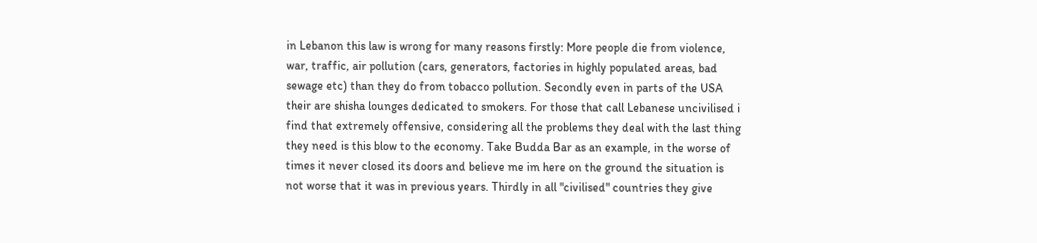in Lebanon this law is wrong for many reasons firstly: More people die from violence, war, traffic, air pollution (cars, generators, factories in highly populated areas, bad sewage etc) than they do from tobacco pollution. Secondly even in parts of the USA their are shisha lounges dedicated to smokers. For those that call Lebanese uncivilised i find that extremely offensive, considering all the problems they deal with the last thing they need is this blow to the economy. Take Budda Bar as an example, in the worse of times it never closed its doors and believe me im here on the ground the situation is not worse that it was in previous years. Thirdly in all "civilised" countries they give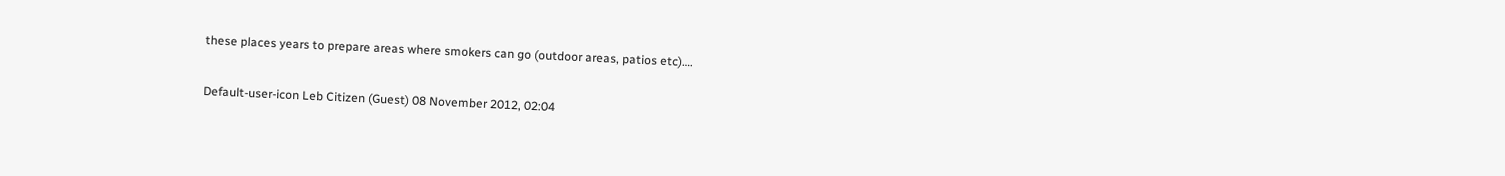these places years to prepare areas where smokers can go (outdoor areas, patios etc)….

Default-user-icon Leb Citizen (Guest) 08 November 2012, 02:04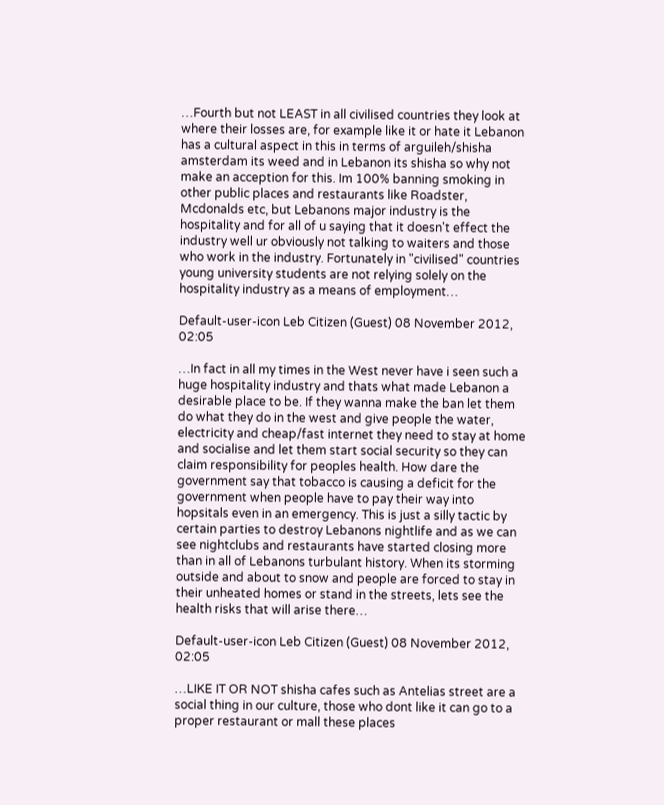…Fourth but not LEAST in all civilised countries they look at where their losses are, for example like it or hate it Lebanon has a cultural aspect in this in terms of arguileh/shisha amsterdam its weed and in Lebanon its shisha so why not make an acception for this. Im 100% banning smoking in other public places and restaurants like Roadster, Mcdonalds etc, but Lebanons major industry is the hospitality and for all of u saying that it doesn't effect the industry well ur obviously not talking to waiters and those who work in the industry. Fortunately in "civilised" countries young university students are not relying solely on the hospitality industry as a means of employment…

Default-user-icon Leb Citizen (Guest) 08 November 2012, 02:05

…In fact in all my times in the West never have i seen such a huge hospitality industry and thats what made Lebanon a desirable place to be. If they wanna make the ban let them do what they do in the west and give people the water, electricity and cheap/fast internet they need to stay at home and socialise and let them start social security so they can claim responsibility for peoples health. How dare the government say that tobacco is causing a deficit for the government when people have to pay their way into hopsitals even in an emergency. This is just a silly tactic by certain parties to destroy Lebanons nightlife and as we can see nightclubs and restaurants have started closing more than in all of Lebanons turbulant history. When its storming outside and about to snow and people are forced to stay in their unheated homes or stand in the streets, lets see the health risks that will arise there…

Default-user-icon Leb Citizen (Guest) 08 November 2012, 02:05

…LIKE IT OR NOT shisha cafes such as Antelias street are a social thing in our culture, those who dont like it can go to a proper restaurant or mall these places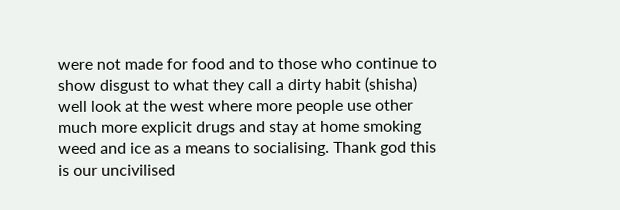were not made for food and to those who continue to show disgust to what they call a dirty habit (shisha) well look at the west where more people use other much more explicit drugs and stay at home smoking weed and ice as a means to socialising. Thank god this is our uncivilised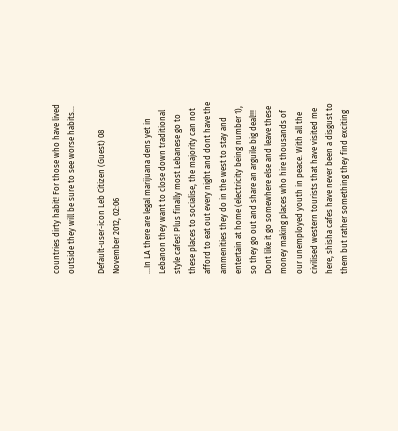countries dirty habit! For those who have lived outside they will be sure to see worse habits…

Default-user-icon Leb Citizen (Guest) 08 November 2012, 02:06

…In LA there are legal marijuana dens yet in Lebanon they want to close down traditional style cafes! Plus finally most Lebanese go to these places to socialise, the majority can not afford to eat out every night and dont have the ammenities they do in the west to stay and entertain at home (electricity being number 1), so they go out and share an arguile big deal!!! Dont like it go somewhere else and leave these money making places who hire thousands of our unemployed youth in peace. With all the civilised western tourists that have visited me here, shisha cafes have never been a disgust to them but rather something they find exciting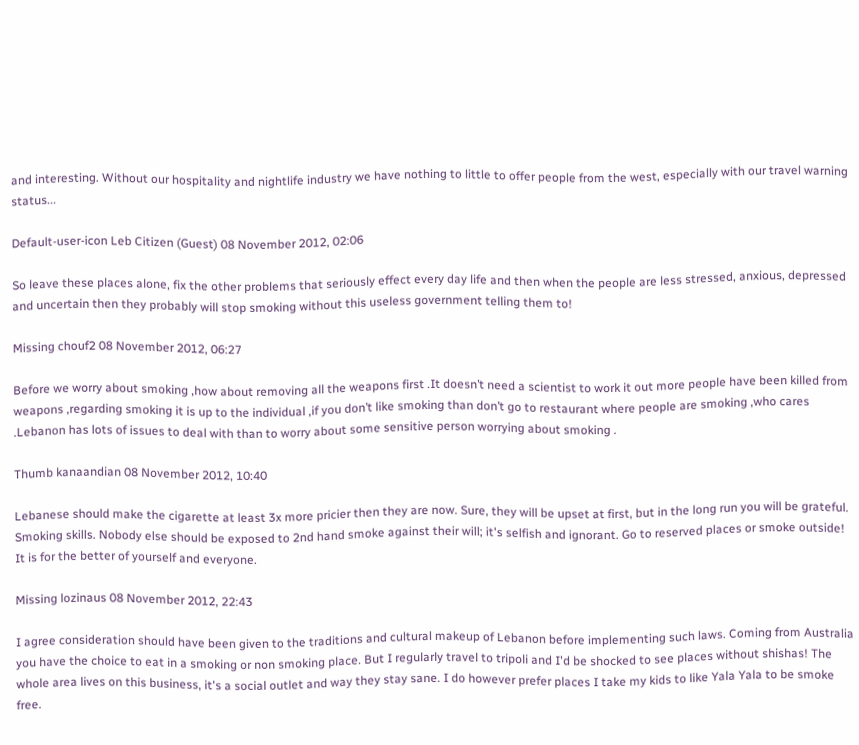and interesting. Without our hospitality and nightlife industry we have nothing to little to offer people from the west, especially with our travel warning status...

Default-user-icon Leb Citizen (Guest) 08 November 2012, 02:06

So leave these places alone, fix the other problems that seriously effect every day life and then when the people are less stressed, anxious, depressed and uncertain then they probably will stop smoking without this useless government telling them to!

Missing chouf2 08 November 2012, 06:27

Before we worry about smoking ,how about removing all the weapons first .It doesn’t need a scientist to work it out more people have been killed from weapons ,regarding smoking it is up to the individual ,if you don’t like smoking than don’t go to restaurant where people are smoking ,who cares .Lebanon has lots of issues to deal with than to worry about some sensitive person worrying about smoking .

Thumb kanaandian 08 November 2012, 10:40

Lebanese should make the cigarette at least 3x more pricier then they are now. Sure, they will be upset at first, but in the long run you will be grateful. Smoking skills. Nobody else should be exposed to 2nd hand smoke against their will; it's selfish and ignorant. Go to reserved places or smoke outside! It is for the better of yourself and everyone.

Missing lozinaus 08 November 2012, 22:43

I agree consideration should have been given to the traditions and cultural makeup of Lebanon before implementing such laws. Coming from Australia you have the choice to eat in a smoking or non smoking place. But I regularly travel to tripoli and I'd be shocked to see places without shishas! The whole area lives on this business, it's a social outlet and way they stay sane. I do however prefer places I take my kids to like Yala Yala to be smoke free.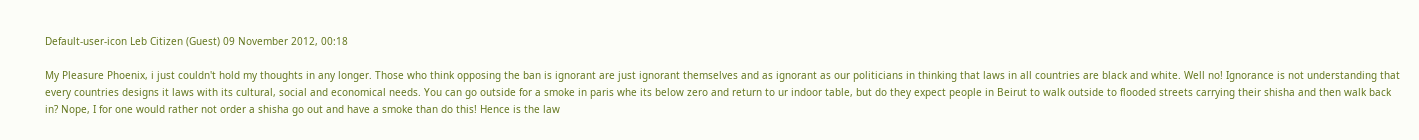Default-user-icon Leb Citizen (Guest) 09 November 2012, 00:18

My Pleasure Phoenix, i just couldn't hold my thoughts in any longer. Those who think opposing the ban is ignorant are just ignorant themselves and as ignorant as our politicians in thinking that laws in all countries are black and white. Well no! Ignorance is not understanding that every countries designs it laws with its cultural, social and economical needs. You can go outside for a smoke in paris whe its below zero and return to ur indoor table, but do they expect people in Beirut to walk outside to flooded streets carrying their shisha and then walk back in? Nope, I for one would rather not order a shisha go out and have a smoke than do this! Hence is the law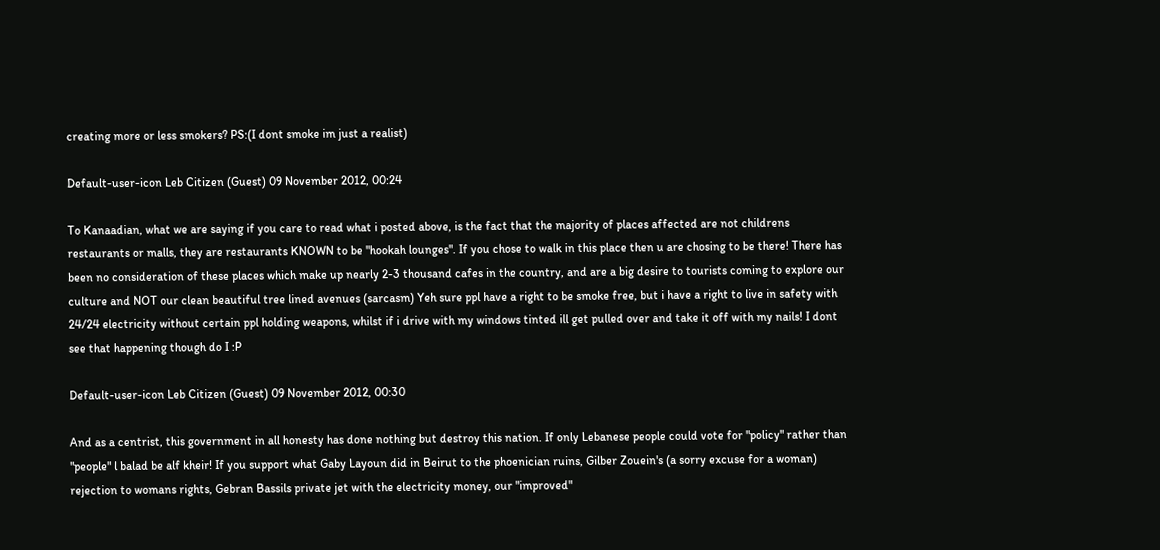creating more or less smokers? PS:(I dont smoke im just a realist)

Default-user-icon Leb Citizen (Guest) 09 November 2012, 00:24

To Kanaadian, what we are saying if you care to read what i posted above, is the fact that the majority of places affected are not childrens restaurants or malls, they are restaurants KNOWN to be "hookah lounges". If you chose to walk in this place then u are chosing to be there! There has been no consideration of these places which make up nearly 2-3 thousand cafes in the country, and are a big desire to tourists coming to explore our culture and NOT our clean beautiful tree lined avenues (sarcasm) Yeh sure ppl have a right to be smoke free, but i have a right to live in safety with 24/24 electricity without certain ppl holding weapons, whilst if i drive with my windows tinted ill get pulled over and take it off with my nails! I dont see that happening though do I :P

Default-user-icon Leb Citizen (Guest) 09 November 2012, 00:30

And as a centrist, this government in all honesty has done nothing but destroy this nation. If only Lebanese people could vote for "policy" rather than "people" l balad be alf kheir! If you support what Gaby Layoun did in Beirut to the phoenician ruins, Gilber Zouein's (a sorry excuse for a woman) rejection to womans rights, Gebran Bassils private jet with the electricity money, our "improved"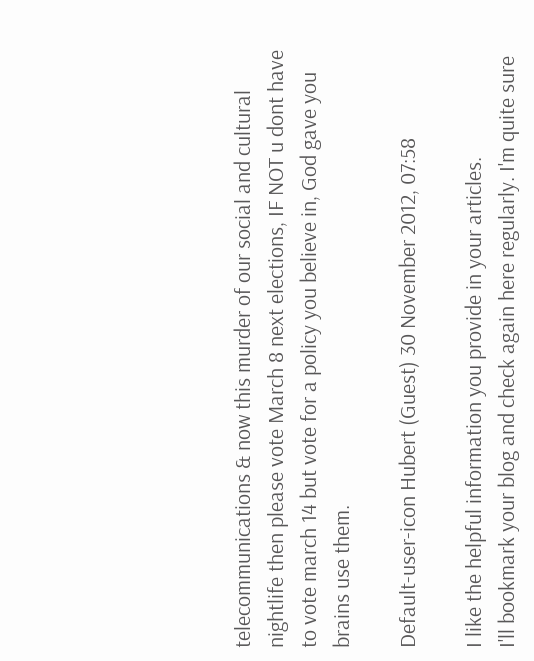telecommunications & now this murder of our social and cultural nightlife then please vote March 8 next elections, IF NOT u dont have to vote march 14 but vote for a policy you believe in, God gave you brains use them.

Default-user-icon Hubert (Guest) 30 November 2012, 07:58

I like the helpful information you provide in your articles.
I'll bookmark your blog and check again here regularly. I'm quite sure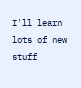I'll learn lots of new stuff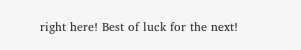right here! Best of luck for the next!